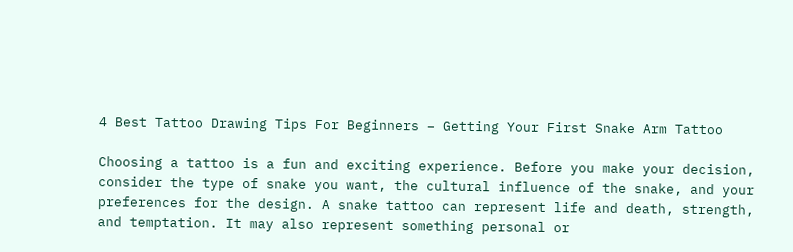4 Best Tattoo Drawing Tips For Beginners – Getting Your First Snake Arm Tattoo

Choosing a tattoo is a fun and exciting experience. Before you make your decision, consider the type of snake you want, the cultural influence of the snake, and your preferences for the design. A snake tattoo can represent life and death, strength, and temptation. It may also represent something personal or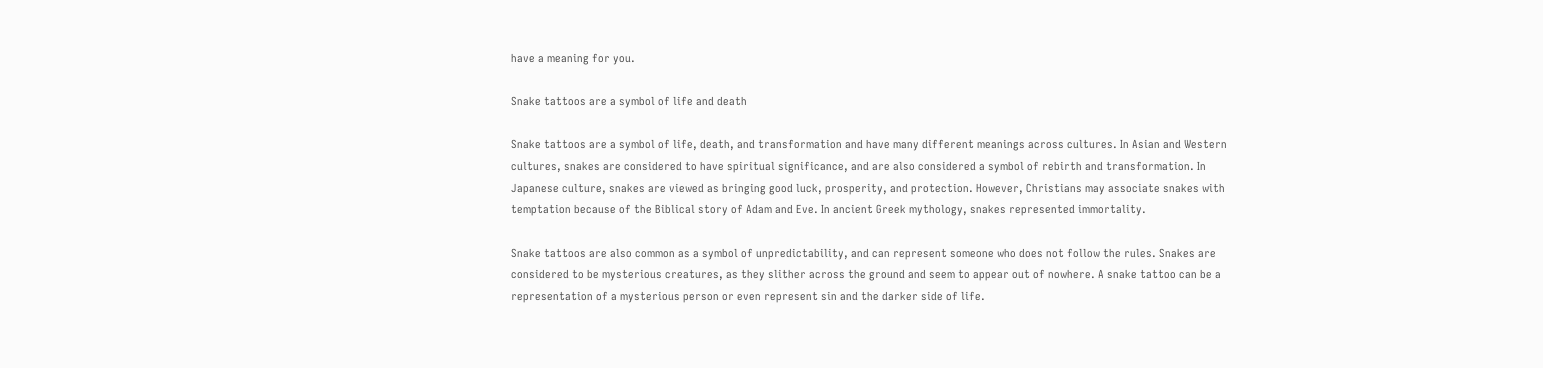have a meaning for you.

Snake tattoos are a symbol of life and death

Snake tattoos are a symbol of life, death, and transformation and have many different meanings across cultures. In Asian and Western cultures, snakes are considered to have spiritual significance, and are also considered a symbol of rebirth and transformation. In Japanese culture, snakes are viewed as bringing good luck, prosperity, and protection. However, Christians may associate snakes with temptation because of the Biblical story of Adam and Eve. In ancient Greek mythology, snakes represented immortality.

Snake tattoos are also common as a symbol of unpredictability, and can represent someone who does not follow the rules. Snakes are considered to be mysterious creatures, as they slither across the ground and seem to appear out of nowhere. A snake tattoo can be a representation of a mysterious person or even represent sin and the darker side of life.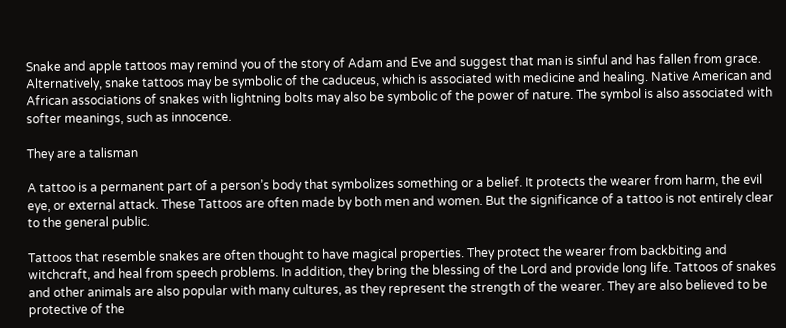Snake and apple tattoos may remind you of the story of Adam and Eve and suggest that man is sinful and has fallen from grace. Alternatively, snake tattoos may be symbolic of the caduceus, which is associated with medicine and healing. Native American and African associations of snakes with lightning bolts may also be symbolic of the power of nature. The symbol is also associated with softer meanings, such as innocence.

They are a talisman

A tattoo is a permanent part of a person’s body that symbolizes something or a belief. It protects the wearer from harm, the evil eye, or external attack. These Tattoos are often made by both men and women. But the significance of a tattoo is not entirely clear to the general public.

Tattoos that resemble snakes are often thought to have magical properties. They protect the wearer from backbiting and witchcraft, and heal from speech problems. In addition, they bring the blessing of the Lord and provide long life. Tattoos of snakes and other animals are also popular with many cultures, as they represent the strength of the wearer. They are also believed to be protective of the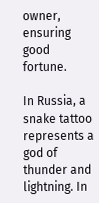owner, ensuring good fortune.

In Russia, a snake tattoo represents a god of thunder and lightning. In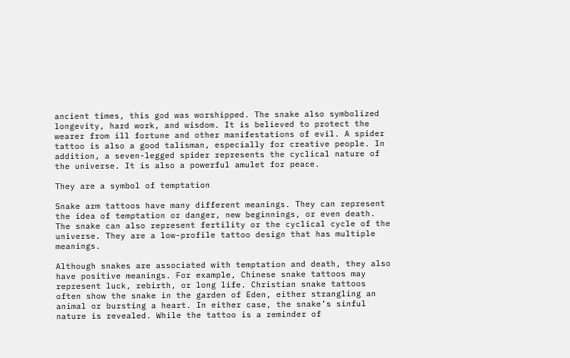ancient times, this god was worshipped. The snake also symbolized longevity, hard work, and wisdom. It is believed to protect the wearer from ill fortune and other manifestations of evil. A spider tattoo is also a good talisman, especially for creative people. In addition, a seven-legged spider represents the cyclical nature of the universe. It is also a powerful amulet for peace.

They are a symbol of temptation

Snake arm tattoos have many different meanings. They can represent the idea of temptation or danger, new beginnings, or even death. The snake can also represent fertility or the cyclical cycle of the universe. They are a low-profile tattoo design that has multiple meanings.

Although snakes are associated with temptation and death, they also have positive meanings. For example, Chinese snake tattoos may represent luck, rebirth, or long life. Christian snake tattoos often show the snake in the garden of Eden, either strangling an animal or bursting a heart. In either case, the snake’s sinful nature is revealed. While the tattoo is a reminder of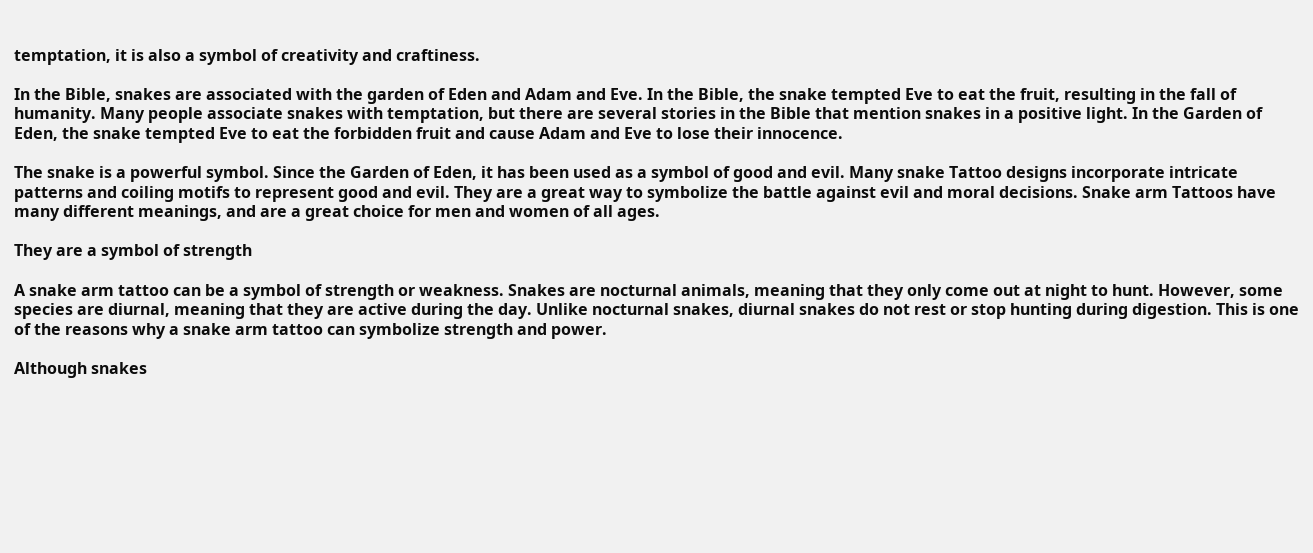temptation, it is also a symbol of creativity and craftiness.

In the Bible, snakes are associated with the garden of Eden and Adam and Eve. In the Bible, the snake tempted Eve to eat the fruit, resulting in the fall of humanity. Many people associate snakes with temptation, but there are several stories in the Bible that mention snakes in a positive light. In the Garden of Eden, the snake tempted Eve to eat the forbidden fruit and cause Adam and Eve to lose their innocence.

The snake is a powerful symbol. Since the Garden of Eden, it has been used as a symbol of good and evil. Many snake Tattoo designs incorporate intricate patterns and coiling motifs to represent good and evil. They are a great way to symbolize the battle against evil and moral decisions. Snake arm Tattoos have many different meanings, and are a great choice for men and women of all ages.

They are a symbol of strength

A snake arm tattoo can be a symbol of strength or weakness. Snakes are nocturnal animals, meaning that they only come out at night to hunt. However, some species are diurnal, meaning that they are active during the day. Unlike nocturnal snakes, diurnal snakes do not rest or stop hunting during digestion. This is one of the reasons why a snake arm tattoo can symbolize strength and power.

Although snakes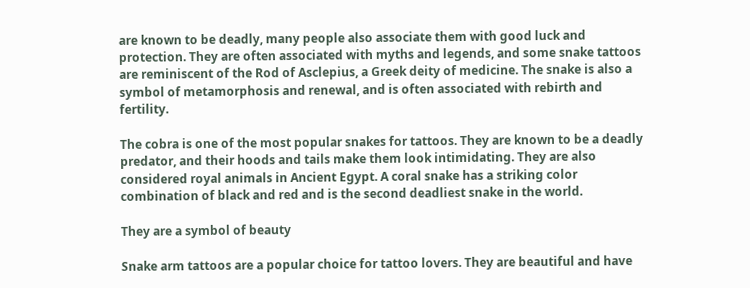are known to be deadly, many people also associate them with good luck and protection. They are often associated with myths and legends, and some snake tattoos are reminiscent of the Rod of Asclepius, a Greek deity of medicine. The snake is also a symbol of metamorphosis and renewal, and is often associated with rebirth and fertility.

The cobra is one of the most popular snakes for tattoos. They are known to be a deadly predator, and their hoods and tails make them look intimidating. They are also considered royal animals in Ancient Egypt. A coral snake has a striking color combination of black and red and is the second deadliest snake in the world.

They are a symbol of beauty

Snake arm tattoos are a popular choice for tattoo lovers. They are beautiful and have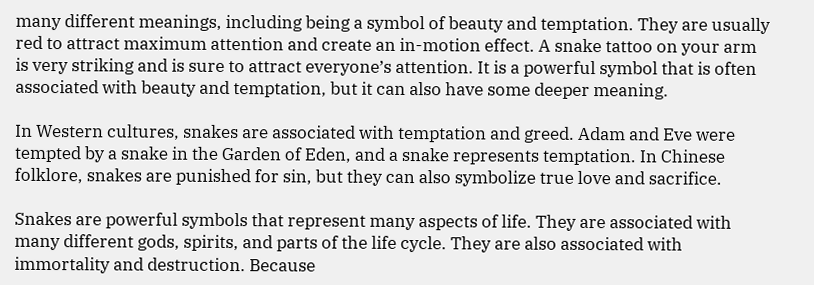many different meanings, including being a symbol of beauty and temptation. They are usually red to attract maximum attention and create an in-motion effect. A snake tattoo on your arm is very striking and is sure to attract everyone’s attention. It is a powerful symbol that is often associated with beauty and temptation, but it can also have some deeper meaning.

In Western cultures, snakes are associated with temptation and greed. Adam and Eve were tempted by a snake in the Garden of Eden, and a snake represents temptation. In Chinese folklore, snakes are punished for sin, but they can also symbolize true love and sacrifice.

Snakes are powerful symbols that represent many aspects of life. They are associated with many different gods, spirits, and parts of the life cycle. They are also associated with immortality and destruction. Because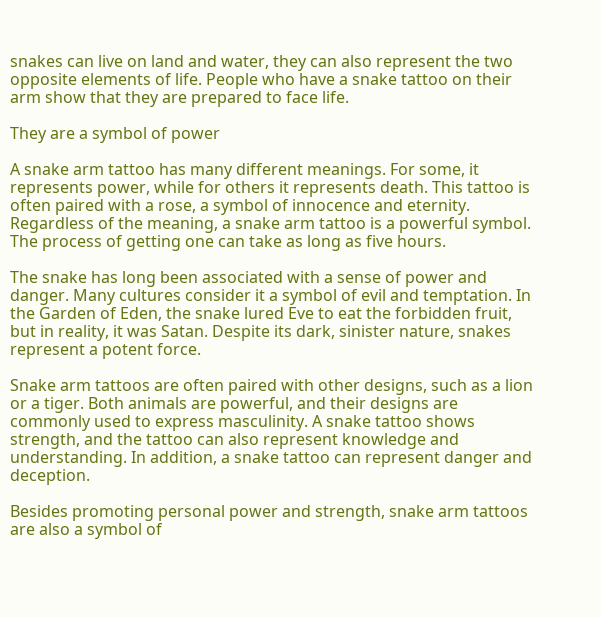snakes can live on land and water, they can also represent the two opposite elements of life. People who have a snake tattoo on their arm show that they are prepared to face life.

They are a symbol of power

A snake arm tattoo has many different meanings. For some, it represents power, while for others it represents death. This tattoo is often paired with a rose, a symbol of innocence and eternity. Regardless of the meaning, a snake arm tattoo is a powerful symbol. The process of getting one can take as long as five hours.

The snake has long been associated with a sense of power and danger. Many cultures consider it a symbol of evil and temptation. In the Garden of Eden, the snake lured Eve to eat the forbidden fruit, but in reality, it was Satan. Despite its dark, sinister nature, snakes represent a potent force.

Snake arm tattoos are often paired with other designs, such as a lion or a tiger. Both animals are powerful, and their designs are commonly used to express masculinity. A snake tattoo shows strength, and the tattoo can also represent knowledge and understanding. In addition, a snake tattoo can represent danger and deception.

Besides promoting personal power and strength, snake arm tattoos are also a symbol of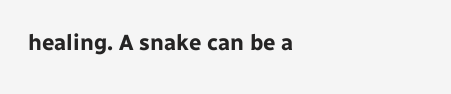healing. A snake can be a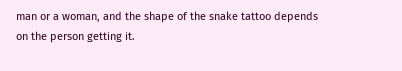man or a woman, and the shape of the snake tattoo depends on the person getting it.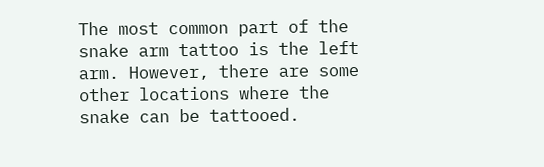The most common part of the snake arm tattoo is the left arm. However, there are some other locations where the snake can be tattooed.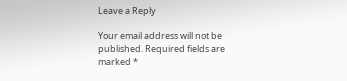Leave a Reply

Your email address will not be published. Required fields are marked *